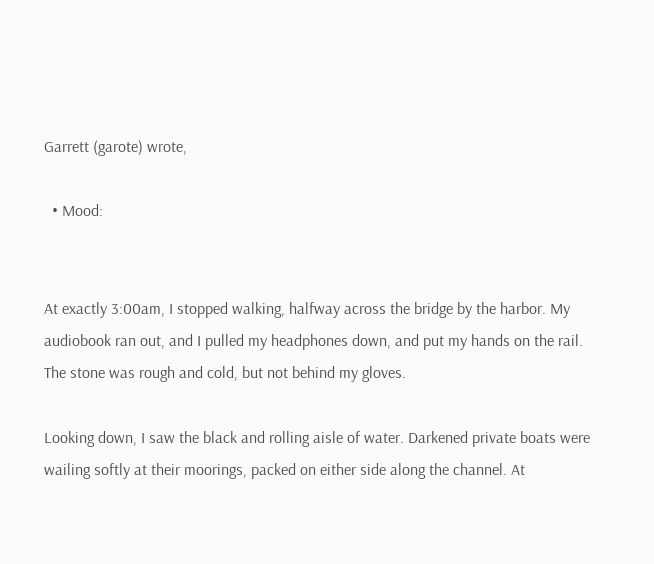Garrett (garote) wrote,

  • Mood:


At exactly 3:00am, I stopped walking, halfway across the bridge by the harbor. My audiobook ran out, and I pulled my headphones down, and put my hands on the rail. The stone was rough and cold, but not behind my gloves.

Looking down, I saw the black and rolling aisle of water. Darkened private boats were wailing softly at their moorings, packed on either side along the channel. At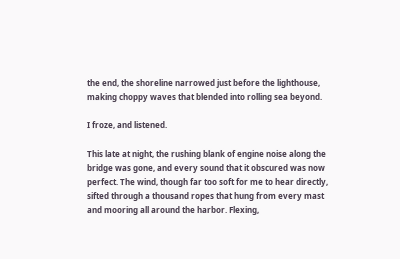the end, the shoreline narrowed just before the lighthouse, making choppy waves that blended into rolling sea beyond.

I froze, and listened.

This late at night, the rushing blank of engine noise along the bridge was gone, and every sound that it obscured was now perfect. The wind, though far too soft for me to hear directly, sifted through a thousand ropes that hung from every mast and mooring all around the harbor. Flexing,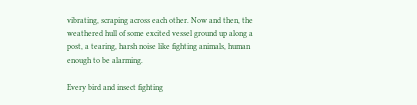vibrating, scraping across each other. Now and then, the weathered hull of some excited vessel ground up along a post, a tearing, harsh noise like fighting animals, human enough to be alarming.

Every bird and insect fighting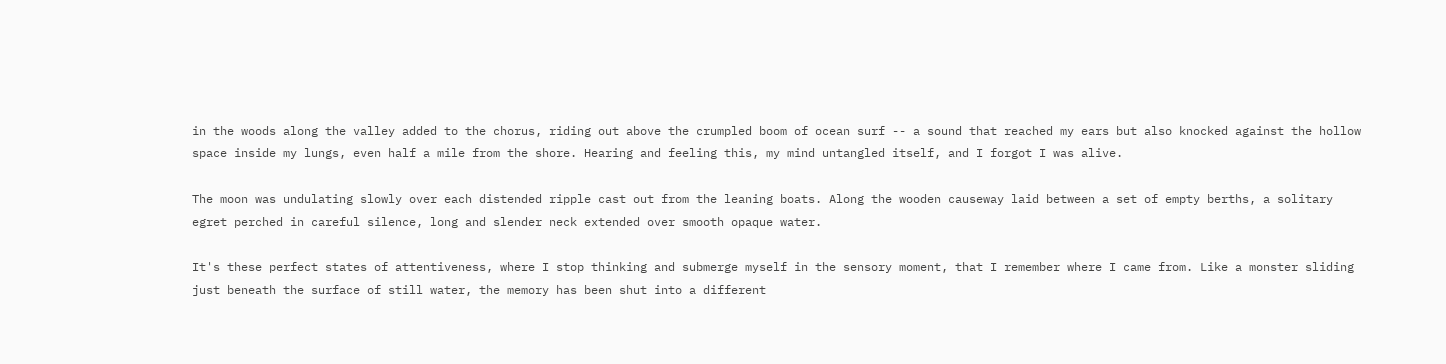in the woods along the valley added to the chorus, riding out above the crumpled boom of ocean surf -- a sound that reached my ears but also knocked against the hollow space inside my lungs, even half a mile from the shore. Hearing and feeling this, my mind untangled itself, and I forgot I was alive.

The moon was undulating slowly over each distended ripple cast out from the leaning boats. Along the wooden causeway laid between a set of empty berths, a solitary egret perched in careful silence, long and slender neck extended over smooth opaque water.

It's these perfect states of attentiveness, where I stop thinking and submerge myself in the sensory moment, that I remember where I came from. Like a monster sliding just beneath the surface of still water, the memory has been shut into a different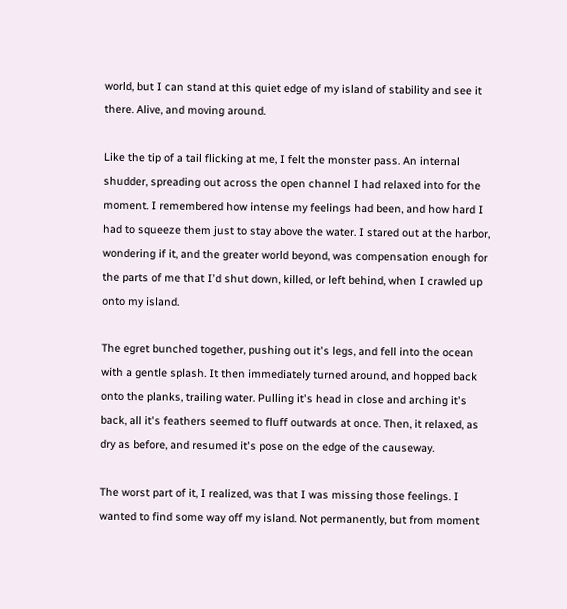world, but I can stand at this quiet edge of my island of stability and see it there. Alive, and moving around.

Like the tip of a tail flicking at me, I felt the monster pass. An internal shudder, spreading out across the open channel I had relaxed into for the moment. I remembered how intense my feelings had been, and how hard I had to squeeze them just to stay above the water. I stared out at the harbor, wondering if it, and the greater world beyond, was compensation enough for the parts of me that I'd shut down, killed, or left behind, when I crawled up onto my island.

The egret bunched together, pushing out it's legs, and fell into the ocean with a gentle splash. It then immediately turned around, and hopped back onto the planks, trailing water. Pulling it's head in close and arching it's back, all it's feathers seemed to fluff outwards at once. Then, it relaxed, as dry as before, and resumed it's pose on the edge of the causeway.

The worst part of it, I realized, was that I was missing those feelings. I wanted to find some way off my island. Not permanently, but from moment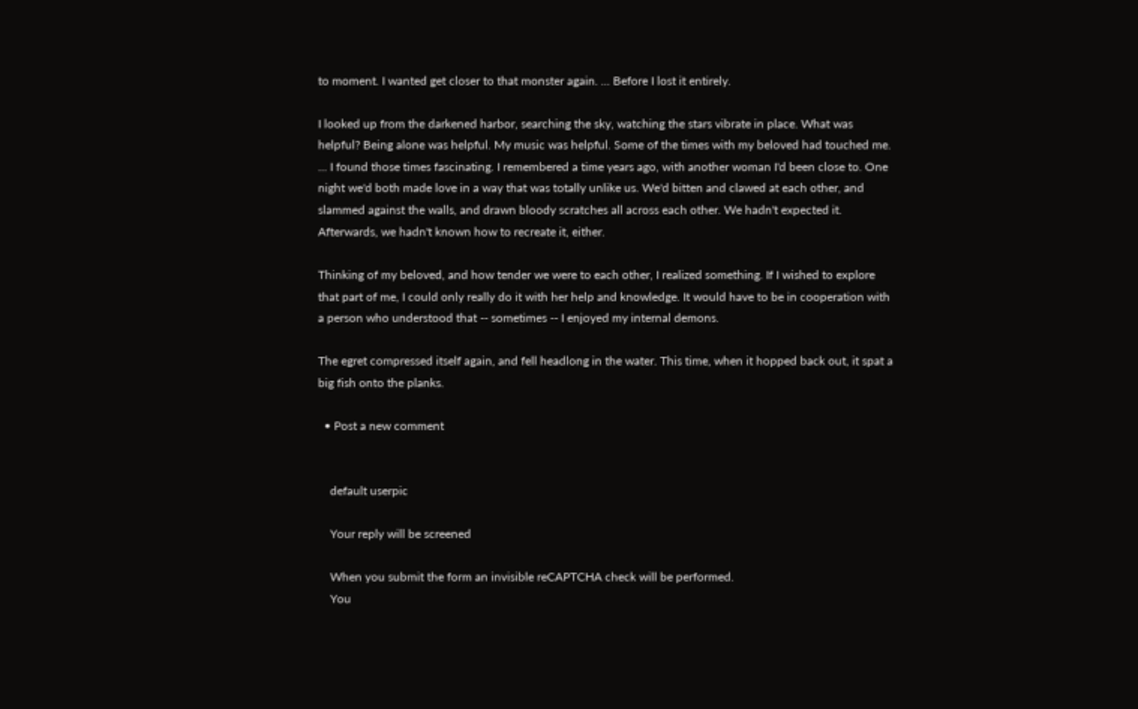to moment. I wanted get closer to that monster again. ... Before I lost it entirely.

I looked up from the darkened harbor, searching the sky, watching the stars vibrate in place. What was helpful? Being alone was helpful. My music was helpful. Some of the times with my beloved had touched me. ... I found those times fascinating. I remembered a time years ago, with another woman I'd been close to. One night we'd both made love in a way that was totally unlike us. We'd bitten and clawed at each other, and slammed against the walls, and drawn bloody scratches all across each other. We hadn't expected it. Afterwards, we hadn't known how to recreate it, either.

Thinking of my beloved, and how tender we were to each other, I realized something. If I wished to explore that part of me, I could only really do it with her help and knowledge. It would have to be in cooperation with a person who understood that -- sometimes -- I enjoyed my internal demons.

The egret compressed itself again, and fell headlong in the water. This time, when it hopped back out, it spat a big fish onto the planks.

  • Post a new comment


    default userpic

    Your reply will be screened

    When you submit the form an invisible reCAPTCHA check will be performed.
    You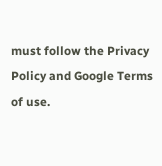must follow the Privacy Policy and Google Terms of use.